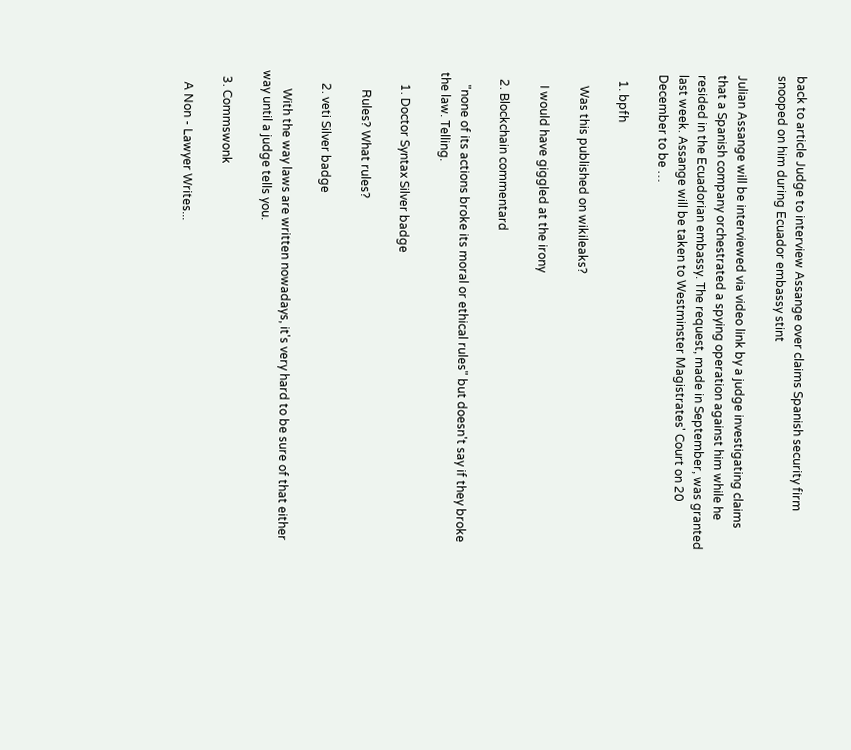back to article Judge to interview Assange over claims Spanish security firm snooped on him during Ecuador embassy stint

Julian Assange will be interviewed via video link by a judge investigating claims that a Spanish company orchestrated a spying operation against him while he resided in the Ecuadorian embassy. The request, made in September, was granted last week. Assange will be taken to Westminster Magistrates' Court on 20 December to be …

  1. bpfh

    Was this published on wikileaks?

    I would have giggled at the irony

  2. Blockchain commentard

    "none of its actions broke its moral or ethical rules" but doesn't say if they broke the law. Telling.

    1. Doctor Syntax Silver badge

      Rules? What rules?

    2. veti Silver badge

      With the way laws are written nowadays, it's very hard to be sure of that either way until a judge tells you.

  3. Commswonk

    A Non - Lawyer Writes...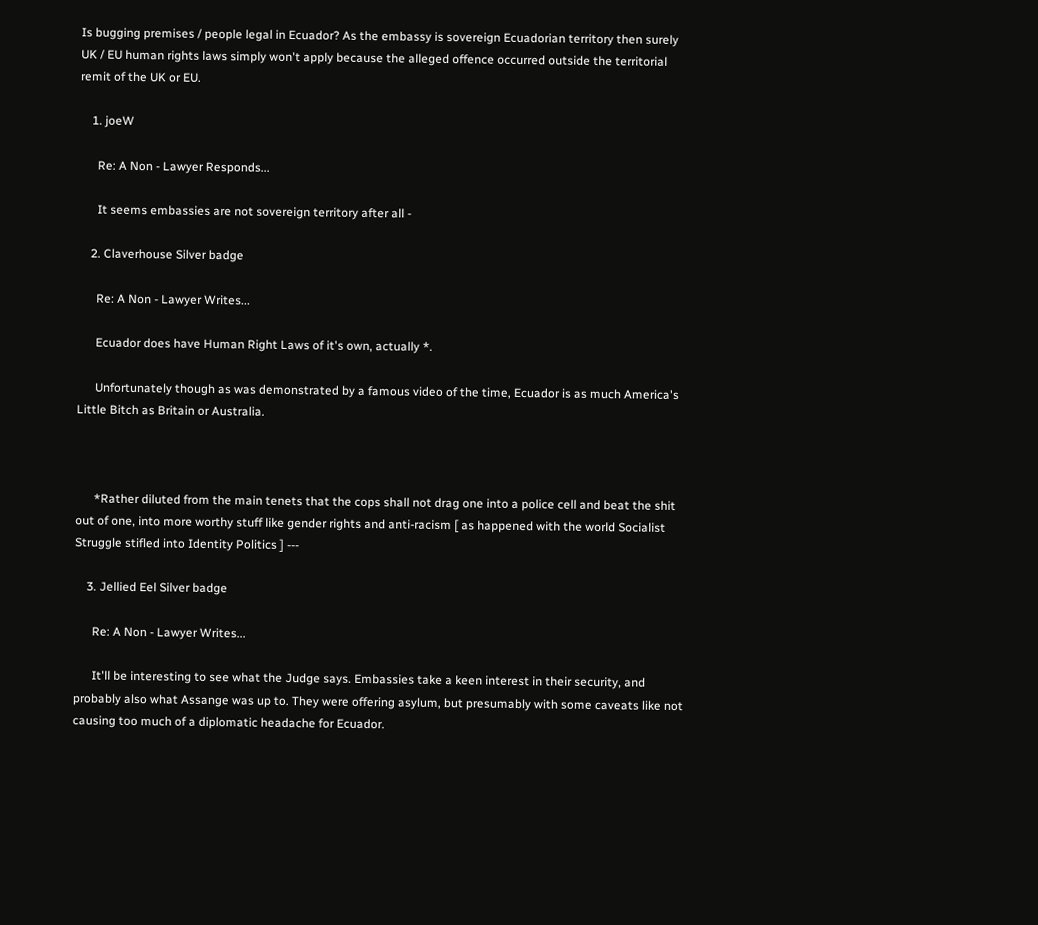Is bugging premises / people legal in Ecuador? As the embassy is sovereign Ecuadorian territory then surely UK / EU human rights laws simply won't apply because the alleged offence occurred outside the territorial remit of the UK or EU.

    1. joeW

      Re: A Non - Lawyer Responds...

      It seems embassies are not sovereign territory after all -

    2. Claverhouse Silver badge

      Re: A Non - Lawyer Writes...

      Ecuador does have Human Right Laws of it's own, actually *.

      Unfortunately though as was demonstrated by a famous video of the time, Ecuador is as much America's Little Bitch as Britain or Australia.



      *Rather diluted from the main tenets that the cops shall not drag one into a police cell and beat the shit out of one, into more worthy stuff like gender rights and anti-racism [ as happened with the world Socialist Struggle stifled into Identity Politics ] ---

    3. Jellied Eel Silver badge

      Re: A Non - Lawyer Writes...

      It'll be interesting to see what the Judge says. Embassies take a keen interest in their security, and probably also what Assange was up to. They were offering asylum, but presumably with some caveats like not causing too much of a diplomatic headache for Ecuador.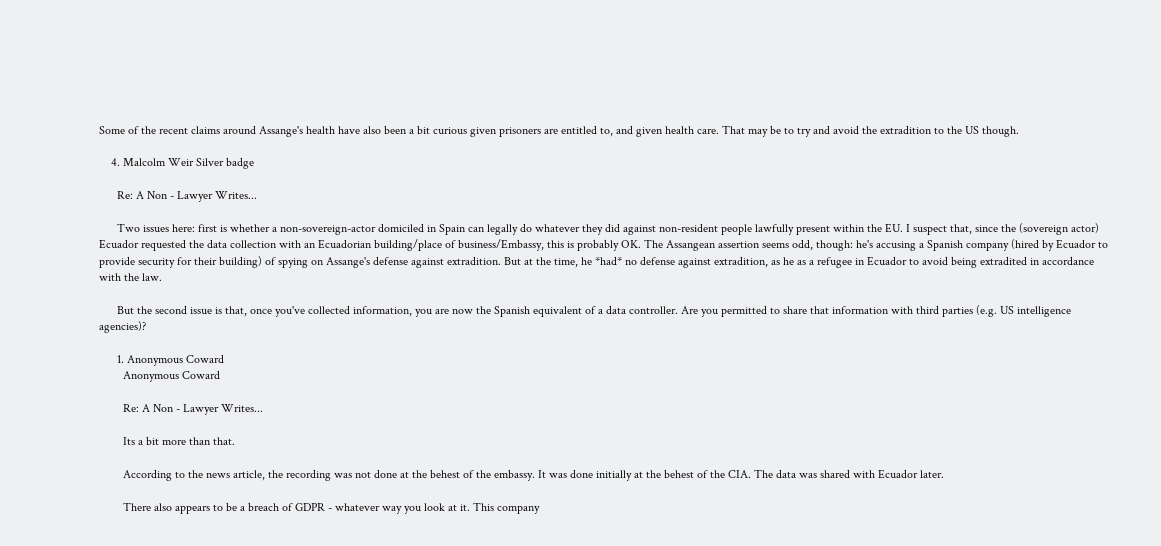Some of the recent claims around Assange's health have also been a bit curious given prisoners are entitled to, and given health care. That may be to try and avoid the extradition to the US though.

    4. Malcolm Weir Silver badge

      Re: A Non - Lawyer Writes...

      Two issues here: first is whether a non-sovereign-actor domiciled in Spain can legally do whatever they did against non-resident people lawfully present within the EU. I suspect that, since the (sovereign actor) Ecuador requested the data collection with an Ecuadorian building/place of business/Embassy, this is probably OK. The Assangean assertion seems odd, though: he's accusing a Spanish company (hired by Ecuador to provide security for their building) of spying on Assange's defense against extradition. But at the time, he *had* no defense against extradition, as he as a refugee in Ecuador to avoid being extradited in accordance with the law.

      But the second issue is that, once you've collected information, you are now the Spanish equivalent of a data controller. Are you permitted to share that information with third parties (e.g. US intelligence agencies)?

      1. Anonymous Coward
        Anonymous Coward

        Re: A Non - Lawyer Writes...

        Its a bit more than that.

        According to the news article, the recording was not done at the behest of the embassy. It was done initially at the behest of the CIA. The data was shared with Ecuador later.

        There also appears to be a breach of GDPR - whatever way you look at it. This company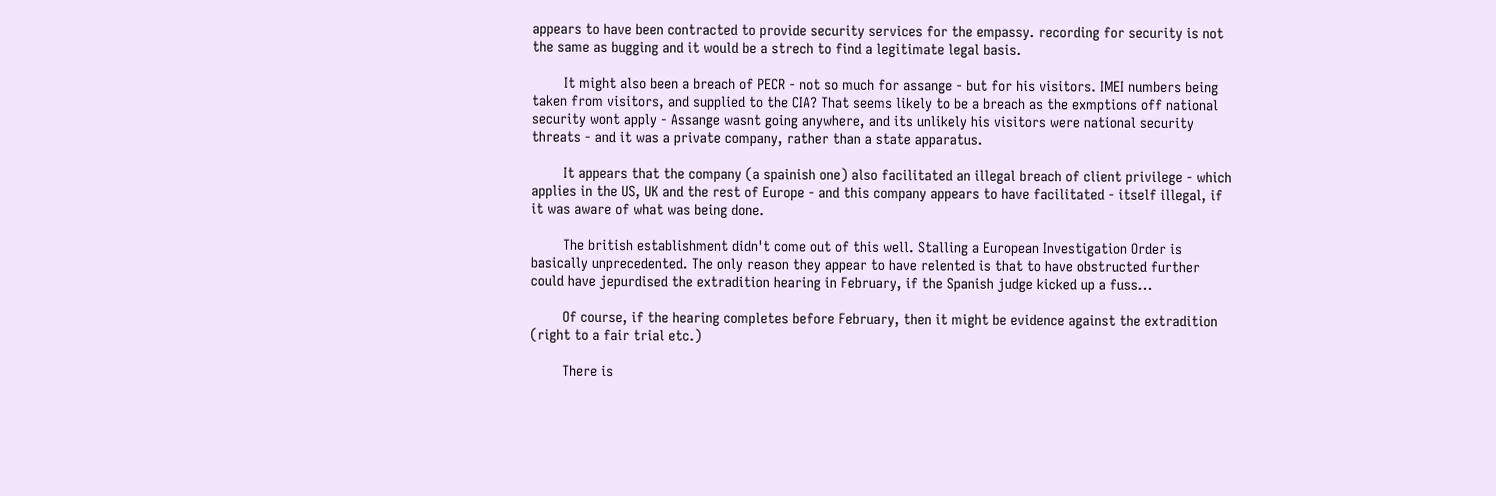appears to have been contracted to provide security services for the empassy. recording for security is not the same as bugging and it would be a strech to find a legitimate legal basis.

        It might also been a breach of PECR - not so much for assange - but for his visitors. IMEI numbers being taken from visitors, and supplied to the CIA? That seems likely to be a breach as the exmptions off national security wont apply - Assange wasnt going anywhere, and its unlikely his visitors were national security threats - and it was a private company, rather than a state apparatus.

        It appears that the company (a spainish one) also facilitated an illegal breach of client privilege - which applies in the US, UK and the rest of Europe - and this company appears to have facilitated - itself illegal, if it was aware of what was being done.

        The british establishment didn't come out of this well. Stalling a European Investigation Order is basically unprecedented. The only reason they appear to have relented is that to have obstructed further could have jepurdised the extradition hearing in February, if the Spanish judge kicked up a fuss...

        Of course, if the hearing completes before February, then it might be evidence against the extradition (right to a fair trial etc.)

        There is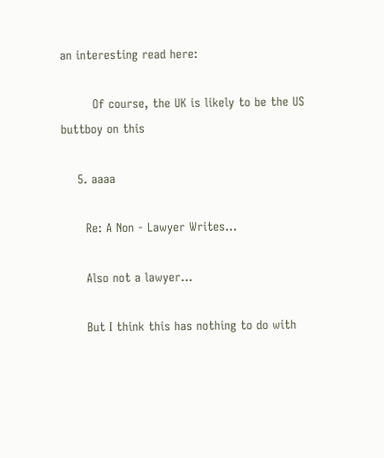an interesting read here:

        Of course, the UK is likely to be the US buttboy on this

    5. aaaa

      Re: A Non - Lawyer Writes...

      Also not a lawyer...

      But I think this has nothing to do with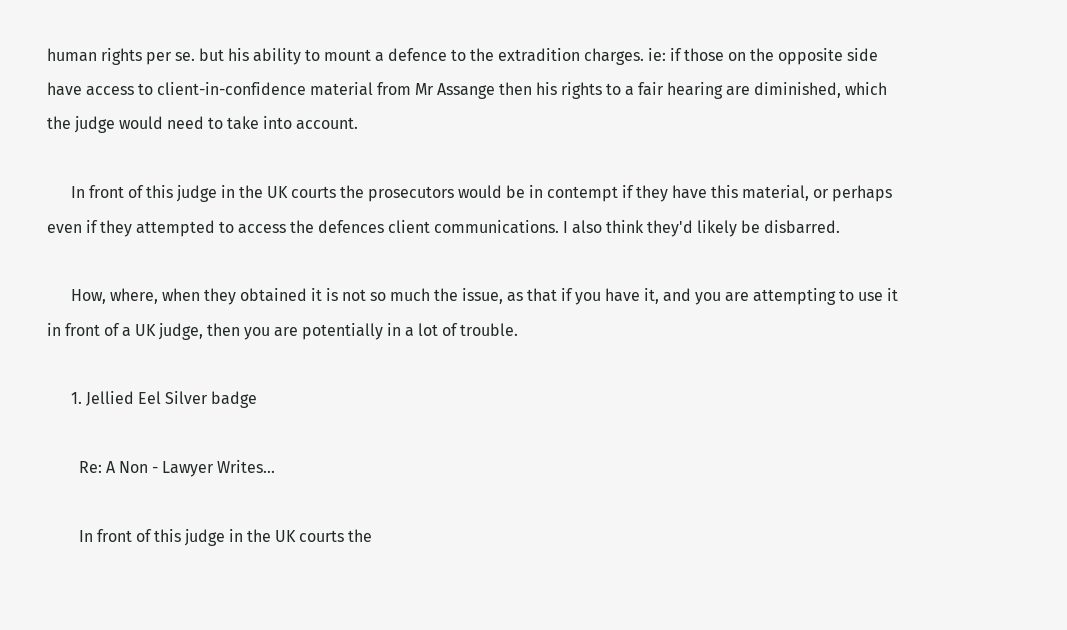human rights per se. but his ability to mount a defence to the extradition charges. ie: if those on the opposite side have access to client-in-confidence material from Mr Assange then his rights to a fair hearing are diminished, which the judge would need to take into account.

      In front of this judge in the UK courts the prosecutors would be in contempt if they have this material, or perhaps even if they attempted to access the defences client communications. I also think they'd likely be disbarred.

      How, where, when they obtained it is not so much the issue, as that if you have it, and you are attempting to use it in front of a UK judge, then you are potentially in a lot of trouble.

      1. Jellied Eel Silver badge

        Re: A Non - Lawyer Writes...

        In front of this judge in the UK courts the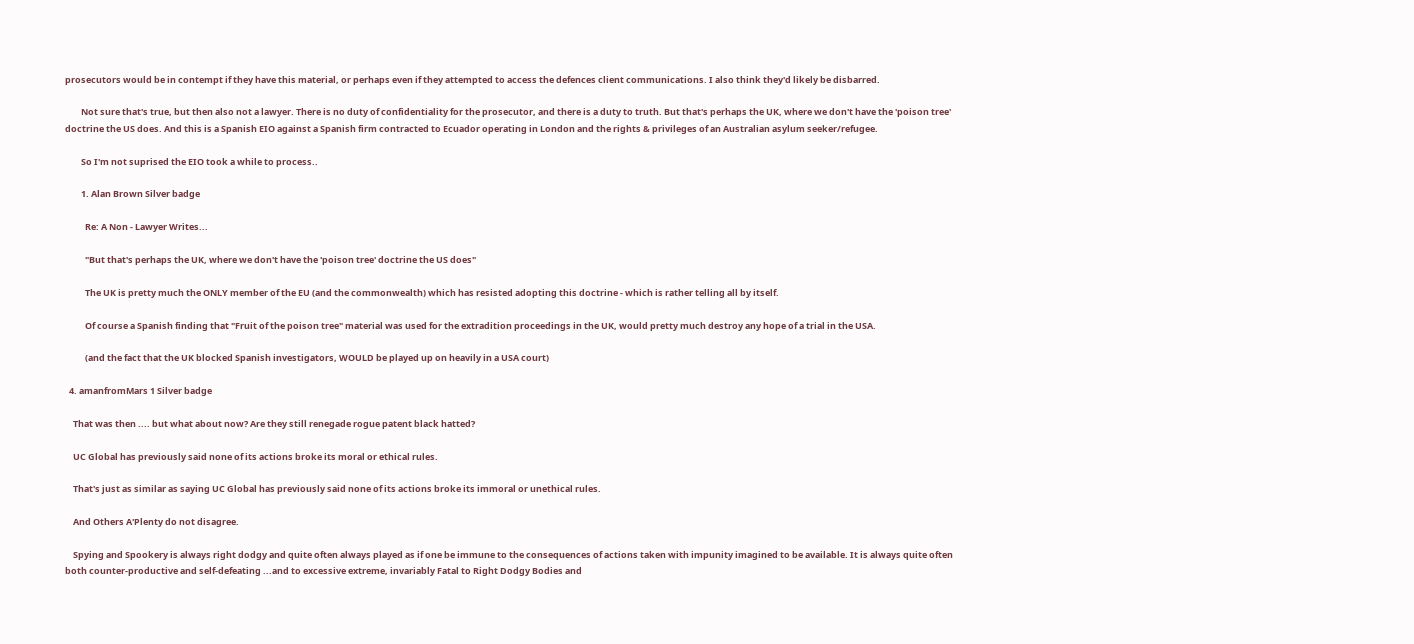prosecutors would be in contempt if they have this material, or perhaps even if they attempted to access the defences client communications. I also think they'd likely be disbarred.

        Not sure that's true, but then also not a lawyer. There is no duty of confidentiality for the prosecutor, and there is a duty to truth. But that's perhaps the UK, where we don't have the 'poison tree' doctrine the US does. And this is a Spanish EIO against a Spanish firm contracted to Ecuador operating in London and the rights & privileges of an Australian asylum seeker/refugee.

        So I'm not suprised the EIO took a while to process..

        1. Alan Brown Silver badge

          Re: A Non - Lawyer Writes...

          "But that's perhaps the UK, where we don't have the 'poison tree' doctrine the US does"

          The UK is pretty much the ONLY member of the EU (and the commonwealth) which has resisted adopting this doctrine - which is rather telling all by itself.

          Of course a Spanish finding that "Fruit of the poison tree" material was used for the extradition proceedings in the UK, would pretty much destroy any hope of a trial in the USA.

          (and the fact that the UK blocked Spanish investigators, WOULD be played up on heavily in a USA court)

  4. amanfromMars 1 Silver badge

    That was then .... but what about now? Are they still renegade rogue patent black hatted?

    UC Global has previously said none of its actions broke its moral or ethical rules.

    That's just as similar as saying UC Global has previously said none of its actions broke its immoral or unethical rules.

    And Others A'Plenty do not disagree.

    Spying and Spookery is always right dodgy and quite often always played as if one be immune to the consequences of actions taken with impunity imagined to be available. It is always quite often both counter-productive and self-defeating ...and to excessive extreme, invariably Fatal to Right Dodgy Bodies and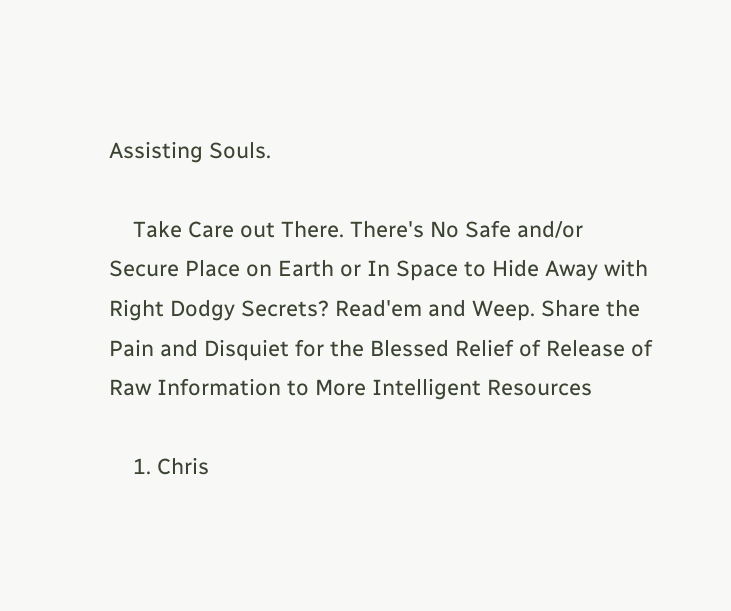Assisting Souls.

    Take Care out There. There's No Safe and/or Secure Place on Earth or In Space to Hide Away with Right Dodgy Secrets? Read'em and Weep. Share the Pain and Disquiet for the Blessed Relief of Release of Raw Information to More Intelligent Resources

    1. Chris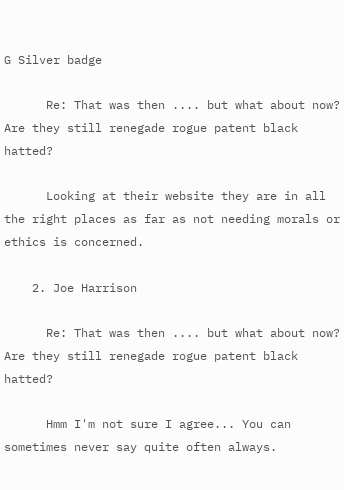G Silver badge

      Re: That was then .... but what about now? Are they still renegade rogue patent black hatted?

      Looking at their website they are in all the right places as far as not needing morals or ethics is concerned.

    2. Joe Harrison

      Re: That was then .... but what about now? Are they still renegade rogue patent black hatted?

      Hmm I'm not sure I agree... You can sometimes never say quite often always.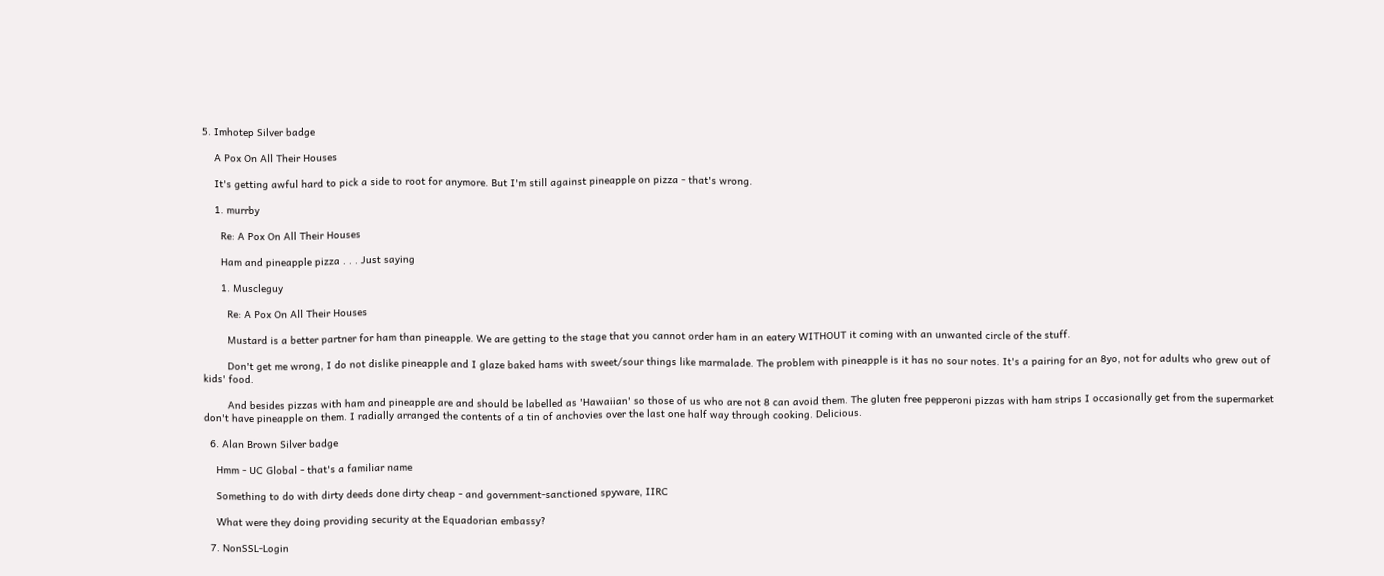5. Imhotep Silver badge

    A Pox On All Their Houses

    It's getting awful hard to pick a side to root for anymore. But I'm still against pineapple on pizza - that's wrong.

    1. murrby

      Re: A Pox On All Their Houses

      Ham and pineapple pizza . . . Just saying

      1. Muscleguy

        Re: A Pox On All Their Houses

        Mustard is a better partner for ham than pineapple. We are getting to the stage that you cannot order ham in an eatery WITHOUT it coming with an unwanted circle of the stuff.

        Don't get me wrong, I do not dislike pineapple and I glaze baked hams with sweet/sour things like marmalade. The problem with pineapple is it has no sour notes. It's a pairing for an 8yo, not for adults who grew out of kids' food.

        And besides pizzas with ham and pineapple are and should be labelled as 'Hawaiian' so those of us who are not 8 can avoid them. The gluten free pepperoni pizzas with ham strips I occasionally get from the supermarket don't have pineapple on them. I radially arranged the contents of a tin of anchovies over the last one half way through cooking. Delicious.

  6. Alan Brown Silver badge

    Hmm - UC Global - that's a familiar name

    Something to do with dirty deeds done dirty cheap - and government-sanctioned spyware, IIRC

    What were they doing providing security at the Equadorian embassy?

  7. NonSSL-Login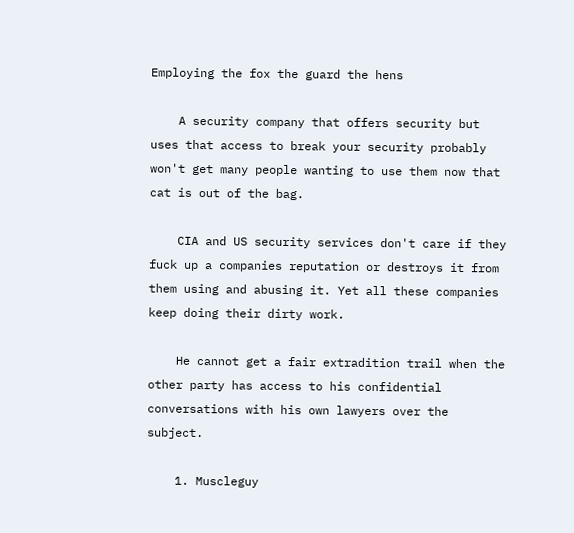Employing the fox the guard the hens

    A security company that offers security but uses that access to break your security probably won't get many people wanting to use them now that cat is out of the bag.

    CIA and US security services don't care if they fuck up a companies reputation or destroys it from them using and abusing it. Yet all these companies keep doing their dirty work.

    He cannot get a fair extradition trail when the other party has access to his confidential conversations with his own lawyers over the subject.

    1. Muscleguy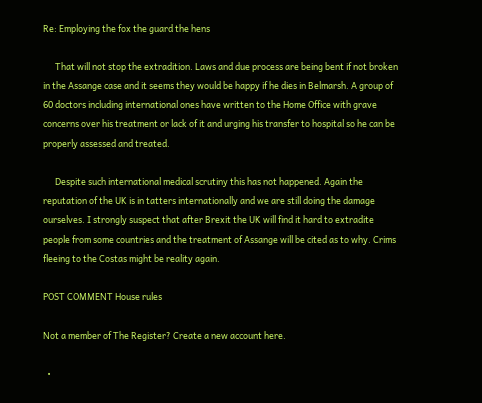Re: Employing the fox the guard the hens

      That will not stop the extradition. Laws and due process are being bent if not broken in the Assange case and it seems they would be happy if he dies in Belmarsh. A group of 60 doctors including international ones have written to the Home Office with grave concerns over his treatment or lack of it and urging his transfer to hospital so he can be properly assessed and treated.

      Despite such international medical scrutiny this has not happened. Again the reputation of the UK is in tatters internationally and we are still doing the damage ourselves. I strongly suspect that after Brexit the UK will find it hard to extradite people from some countries and the treatment of Assange will be cited as to why. Crims fleeing to the Costas might be reality again.

POST COMMENT House rules

Not a member of The Register? Create a new account here.

  •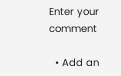Enter your comment

  • Add an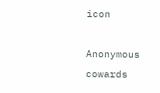icon

Anonymous cowards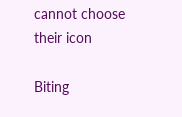cannot choose their icon

Biting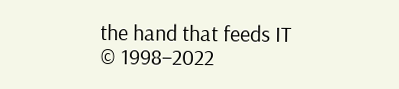the hand that feeds IT © 1998–2022